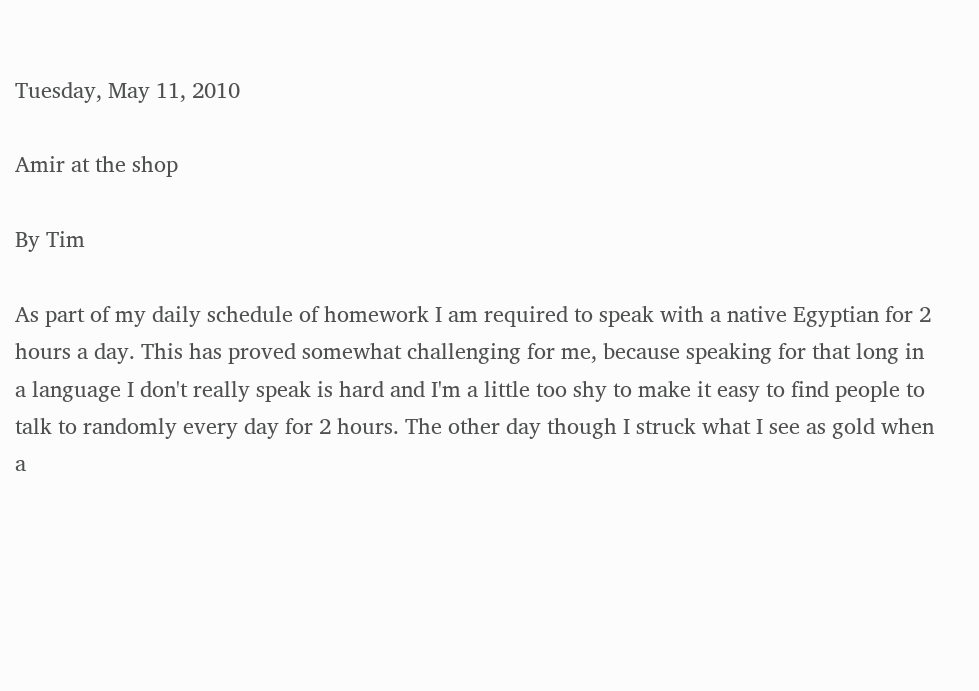Tuesday, May 11, 2010

Amir at the shop

By Tim

As part of my daily schedule of homework I am required to speak with a native Egyptian for 2 hours a day. This has proved somewhat challenging for me, because speaking for that long in a language I don't really speak is hard and I'm a little too shy to make it easy to find people to talk to randomly every day for 2 hours. The other day though I struck what I see as gold when a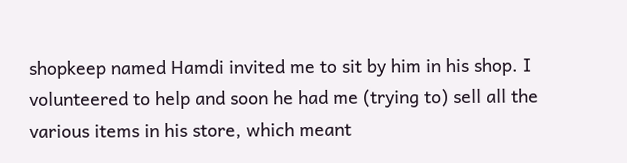shopkeep named Hamdi invited me to sit by him in his shop. I volunteered to help and soon he had me (trying to) sell all the various items in his store, which meant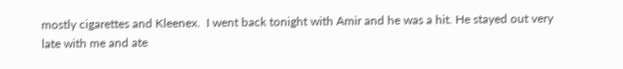mostly cigarettes and Kleenex.  I went back tonight with Amir and he was a hit. He stayed out very late with me and ate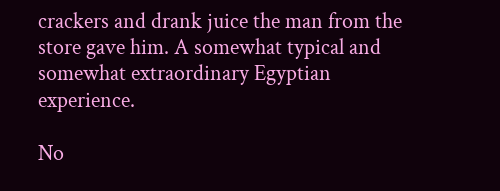crackers and drank juice the man from the store gave him. A somewhat typical and somewhat extraordinary Egyptian experience.

No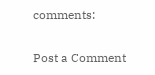comments:

Post a Comment